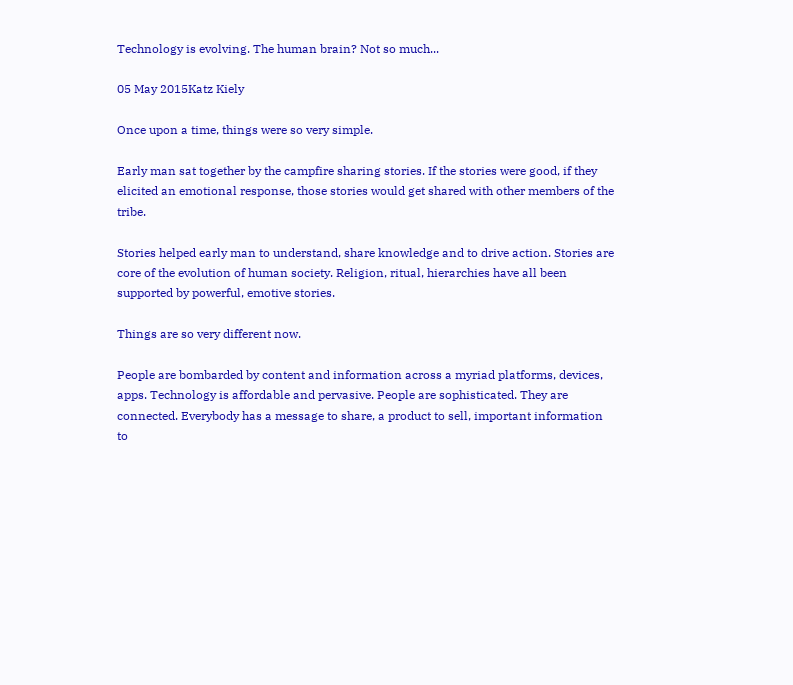Technology is evolving. The human brain? Not so much...

05 May 2015Katz Kiely

Once upon a time, things were so very simple.

Early man sat together by the campfire sharing stories. If the stories were good, if they elicited an emotional response, those stories would get shared with other members of the tribe.

Stories helped early man to understand, share knowledge and to drive action. Stories are core of the evolution of human society. Religion, ritual, hierarchies have all been supported by powerful, emotive stories.

Things are so very different now.

People are bombarded by content and information across a myriad platforms, devices, apps. Technology is affordable and pervasive. People are sophisticated. They are connected. Everybody has a message to share, a product to sell, important information to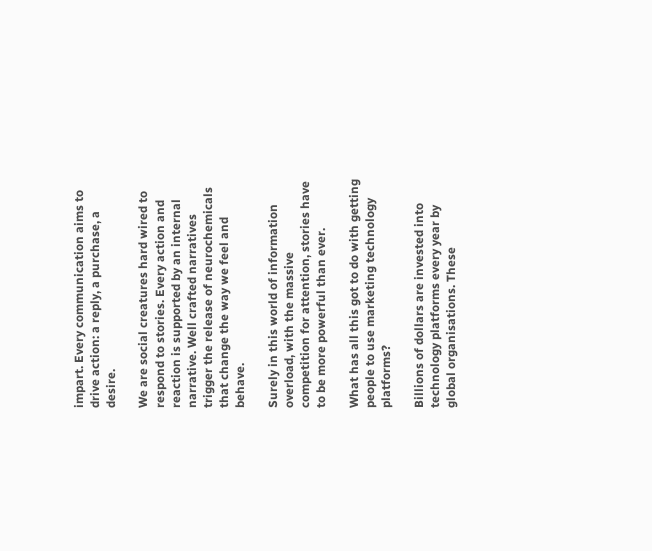impart. Every communication aims to drive action: a reply, a purchase, a desire.

We are social creatures hard wired to respond to stories. Every action and reaction is supported by an internal narrative. Well crafted narratives trigger the release of neurochemicals that change the way we feel and behave.

Surely in this world of information overload, with the massive competition for attention, stories have to be more powerful than ever.

What has all this got to do with getting people to use marketing technology platforms?

Billions of dollars are invested into technology platforms every year by global organisations. These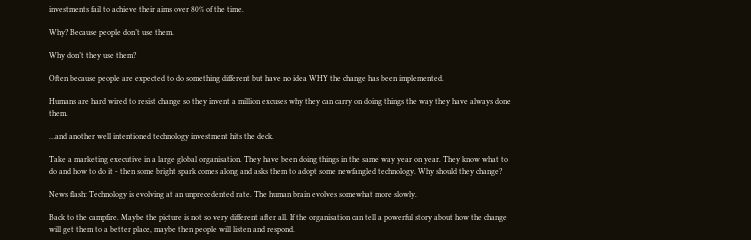investments fail to achieve their aims over 80% of the time.

Why? Because people don’t use them.

Why don’t they use them?

Often because people are expected to do something different but have no idea WHY the change has been implemented.

Humans are hard wired to resist change so they invent a million excuses why they can carry on doing things the way they have always done them.

…and another well intentioned technology investment hits the deck.

Take a marketing executive in a large global organisation. They have been doing things in the same way year on year. They know what to do and how to do it - then some bright spark comes along and asks them to adopt some newfangled technology. Why should they change?

News flash: Technology is evolving at an unprecedented rate. The human brain evolves somewhat more slowly.

Back to the campfire. Maybe the picture is not so very different after all. If the organisation can tell a powerful story about how the change will get them to a better place, maybe then people will listen and respond.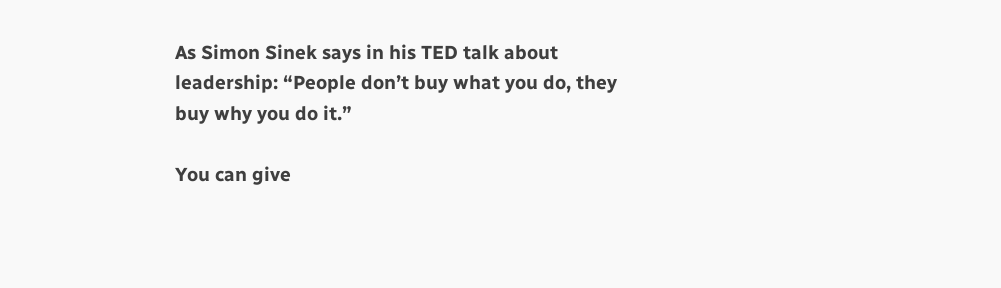As Simon Sinek says in his TED talk about leadership: “People don’t buy what you do, they buy why you do it.”

You can give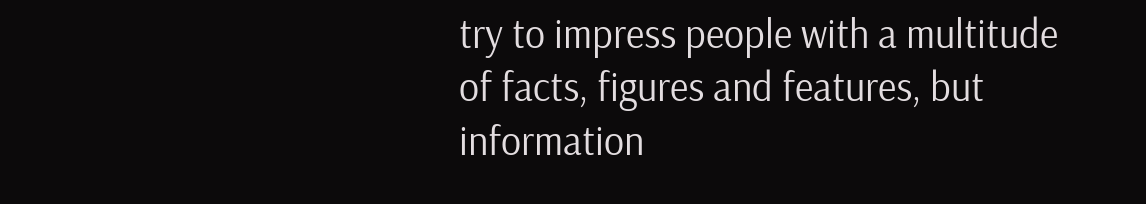try to impress people with a multitude of facts, figures and features, but information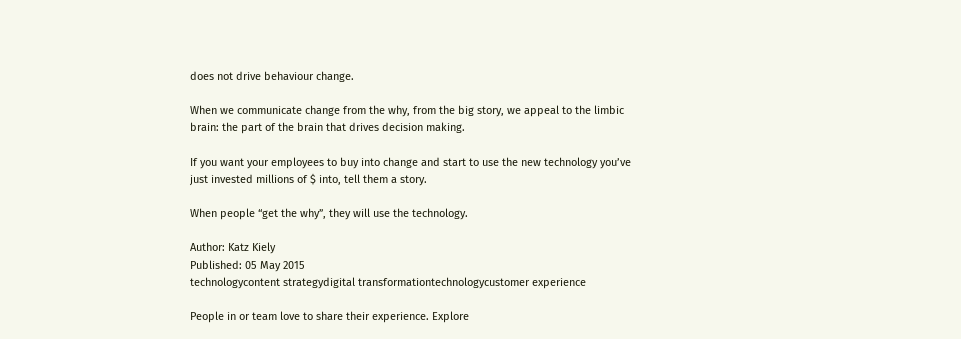does not drive behaviour change.

When we communicate change from the why, from the big story, we appeal to the limbic brain: the part of the brain that drives decision making.

If you want your employees to buy into change and start to use the new technology you’ve just invested millions of $ into, tell them a story.

When people “get the why”, they will use the technology.

Author: Katz Kiely
Published: 05 May 2015
technologycontent strategydigital transformationtechnologycustomer experience

People in or team love to share their experience. Explore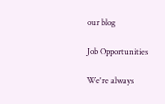our blog

Job Opportunities

We're always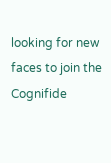looking for new faces to join the Cognifide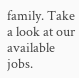family. Take a look at our available jobs.